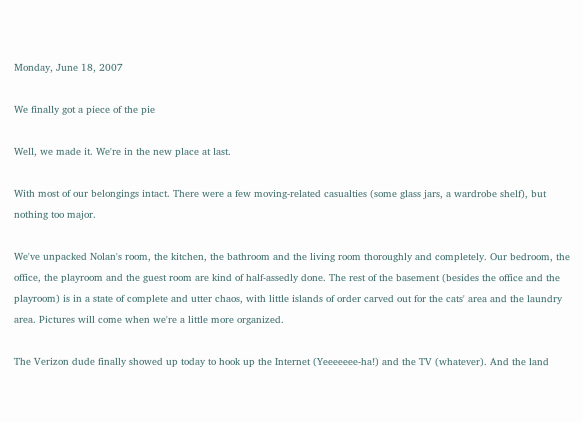Monday, June 18, 2007

We finally got a piece of the pie

Well, we made it. We're in the new place at last.

With most of our belongings intact. There were a few moving-related casualties (some glass jars, a wardrobe shelf), but nothing too major.

We've unpacked Nolan's room, the kitchen, the bathroom and the living room thoroughly and completely. Our bedroom, the office, the playroom and the guest room are kind of half-assedly done. The rest of the basement (besides the office and the playroom) is in a state of complete and utter chaos, with little islands of order carved out for the cats' area and the laundry area. Pictures will come when we're a little more organized.

The Verizon dude finally showed up today to hook up the Internet (Yeeeeeee-ha!) and the TV (whatever). And the land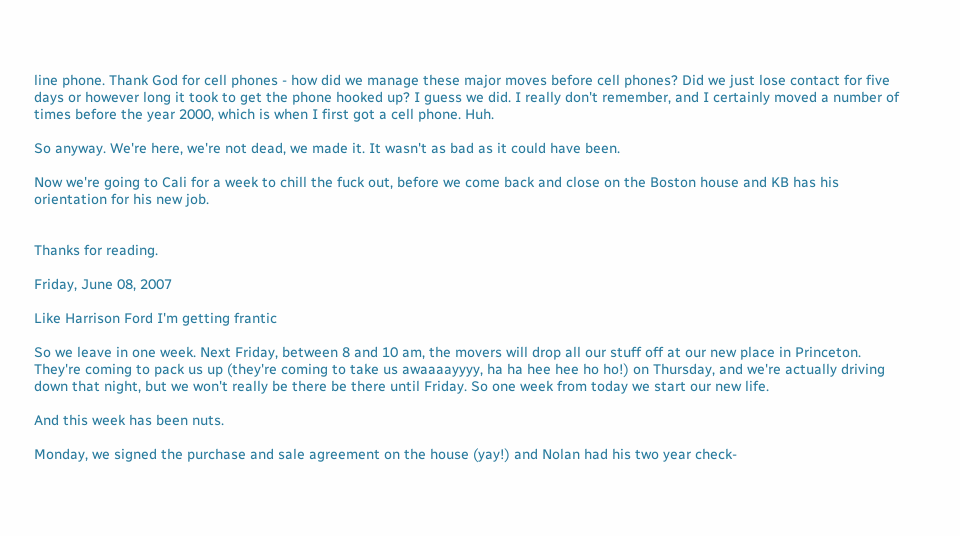line phone. Thank God for cell phones - how did we manage these major moves before cell phones? Did we just lose contact for five days or however long it took to get the phone hooked up? I guess we did. I really don't remember, and I certainly moved a number of times before the year 2000, which is when I first got a cell phone. Huh.

So anyway. We're here, we're not dead, we made it. It wasn't as bad as it could have been.

Now we're going to Cali for a week to chill the fuck out, before we come back and close on the Boston house and KB has his orientation for his new job.


Thanks for reading.

Friday, June 08, 2007

Like Harrison Ford I'm getting frantic

So we leave in one week. Next Friday, between 8 and 10 am, the movers will drop all our stuff off at our new place in Princeton. They're coming to pack us up (they're coming to take us awaaaayyyy, ha ha hee hee ho ho!) on Thursday, and we're actually driving down that night, but we won't really be there be there until Friday. So one week from today we start our new life.

And this week has been nuts.

Monday, we signed the purchase and sale agreement on the house (yay!) and Nolan had his two year check-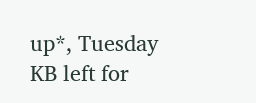up*, Tuesday KB left for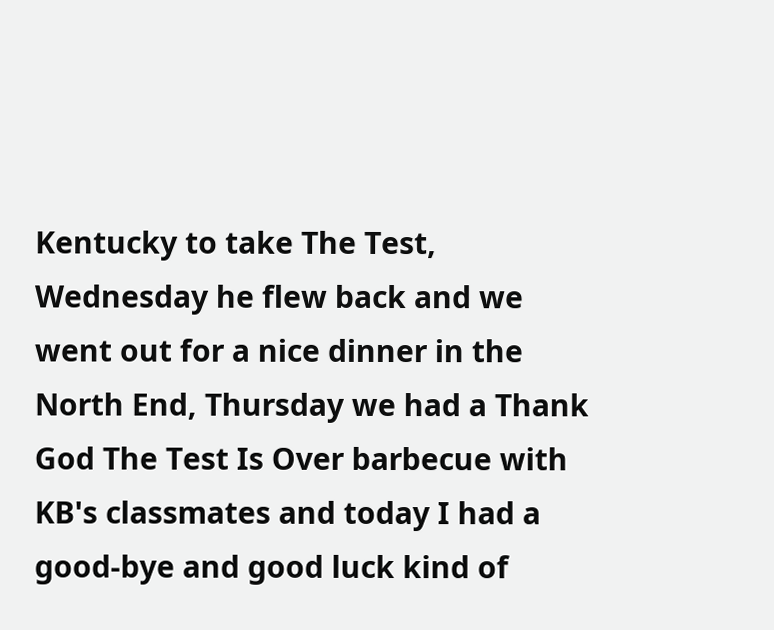Kentucky to take The Test, Wednesday he flew back and we went out for a nice dinner in the North End, Thursday we had a Thank God The Test Is Over barbecue with KB's classmates and today I had a good-bye and good luck kind of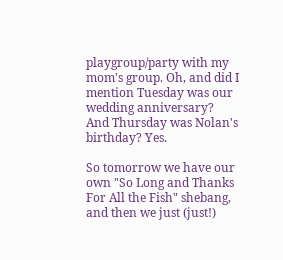playgroup/party with my mom's group. Oh, and did I mention Tuesday was our wedding anniversary? And Thursday was Nolan's birthday? Yes.

So tomorrow we have our own "So Long and Thanks For All the Fish" shebang, and then we just (just!)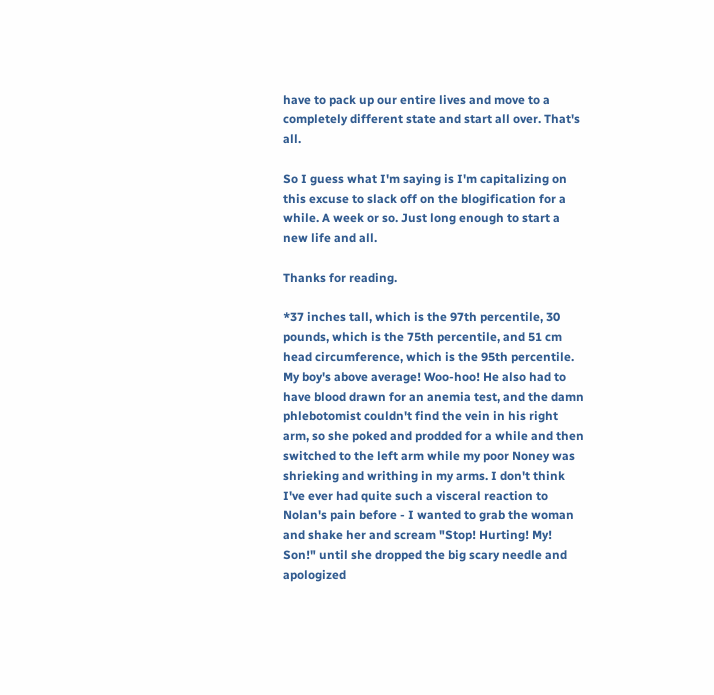have to pack up our entire lives and move to a completely different state and start all over. That's all.

So I guess what I'm saying is I'm capitalizing on this excuse to slack off on the blogification for a while. A week or so. Just long enough to start a new life and all.

Thanks for reading.

*37 inches tall, which is the 97th percentile, 30 pounds, which is the 75th percentile, and 51 cm head circumference, which is the 95th percentile. My boy's above average! Woo-hoo! He also had to have blood drawn for an anemia test, and the damn phlebotomist couldn't find the vein in his right arm, so she poked and prodded for a while and then switched to the left arm while my poor Noney was shrieking and writhing in my arms. I don't think I've ever had quite such a visceral reaction to Nolan's pain before - I wanted to grab the woman and shake her and scream "Stop! Hurting! My! Son!" until she dropped the big scary needle and apologized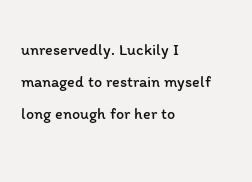unreservedly. Luckily I managed to restrain myself long enough for her to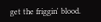get the friggin' blood.